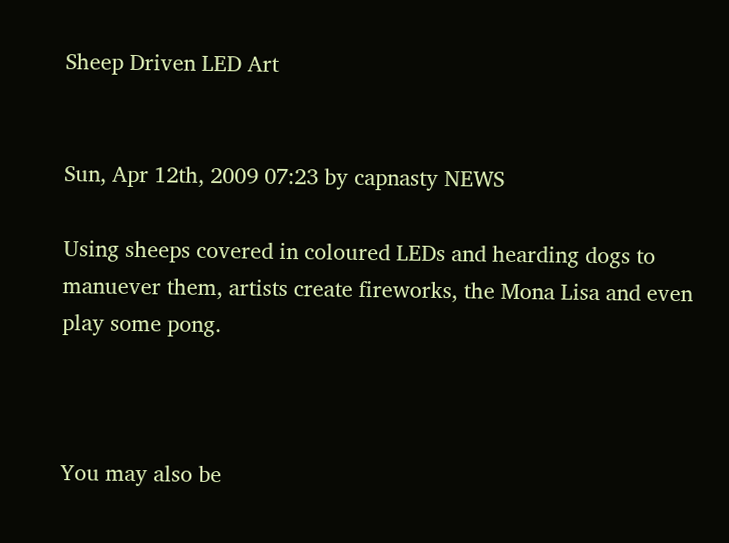Sheep Driven LED Art


Sun, Apr 12th, 2009 07:23 by capnasty NEWS

Using sheeps covered in coloured LEDs and hearding dogs to manuever them, artists create fireworks, the Mona Lisa and even play some pong.



You may also be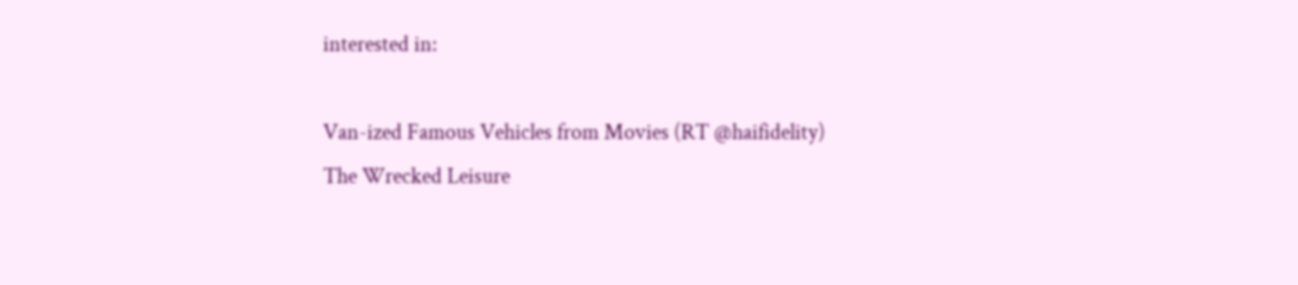interested in:

Van-ized Famous Vehicles from Movies (RT @haifidelity)
The Wrecked Leisure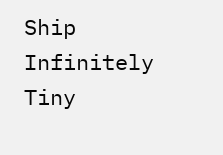Ship
Infinitely Tiny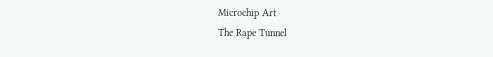Microchip Art
The Rape Tunnel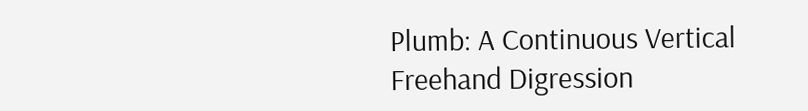Plumb: A Continuous Vertical Freehand Digression